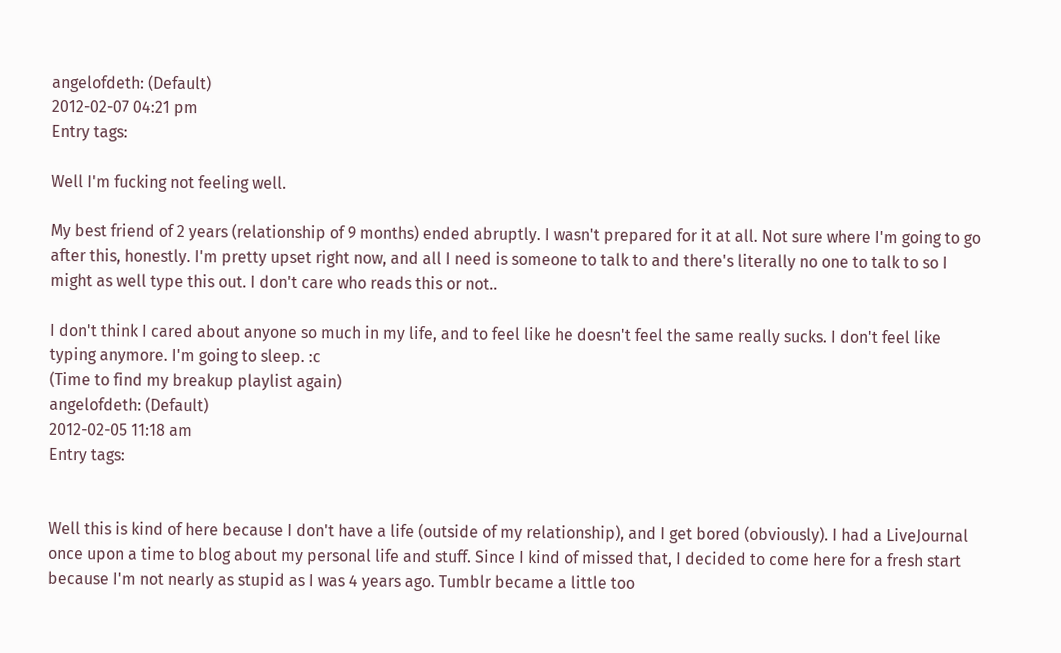angelofdeth: (Default)
2012-02-07 04:21 pm
Entry tags:

Well I'm fucking not feeling well.

My best friend of 2 years (relationship of 9 months) ended abruptly. I wasn't prepared for it at all. Not sure where I'm going to go after this, honestly. I'm pretty upset right now, and all I need is someone to talk to and there's literally no one to talk to so I might as well type this out. I don't care who reads this or not..

I don't think I cared about anyone so much in my life, and to feel like he doesn't feel the same really sucks. I don't feel like typing anymore. I'm going to sleep. :c
(Time to find my breakup playlist again)
angelofdeth: (Default)
2012-02-05 11:18 am
Entry tags:


Well this is kind of here because I don't have a life (outside of my relationship), and I get bored (obviously). I had a LiveJournal once upon a time to blog about my personal life and stuff. Since I kind of missed that, I decided to come here for a fresh start because I'm not nearly as stupid as I was 4 years ago. Tumblr became a little too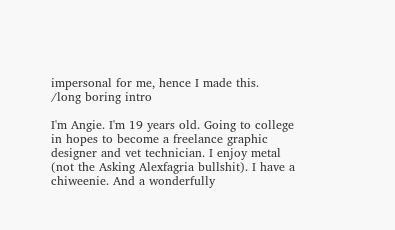impersonal for me, hence I made this.
/long boring intro

I'm Angie. I'm 19 years old. Going to college in hopes to become a freelance graphic designer and vet technician. I enjoy metal (not the Asking Alexfagria bullshit). I have a chiweenie. And a wonderfully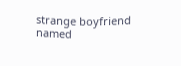strange boyfriend named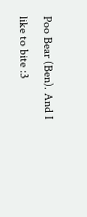Poo Bear (Ben). And I like to bite :3